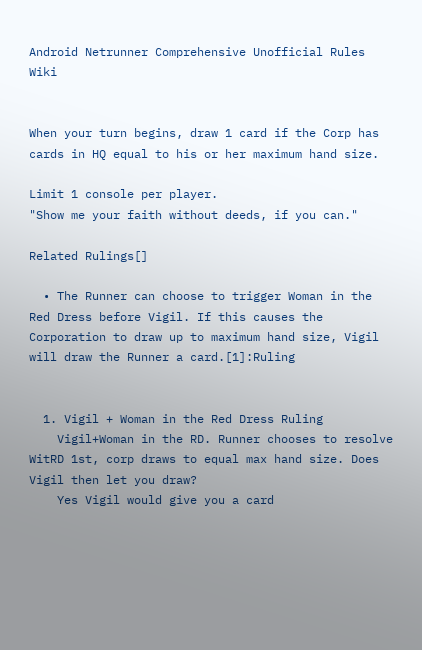Android Netrunner Comprehensive Unofficial Rules Wiki


When your turn begins, draw 1 card if the Corp has cards in HQ equal to his or her maximum hand size.

Limit 1 console per player.
"Show me your faith without deeds, if you can."

Related Rulings[]

  • The Runner can choose to trigger Woman in the Red Dress before Vigil. If this causes the Corporation to draw up to maximum hand size, Vigil will draw the Runner a card.[1]:Ruling


  1. Vigil + Woman in the Red Dress Ruling
    Vigil+Woman in the RD. Runner chooses to resolve WitRD 1st, corp draws to equal max hand size. Does Vigil then let you draw?
    Yes Vigil would give you a card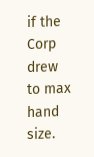if the Corp drew to max hand size.